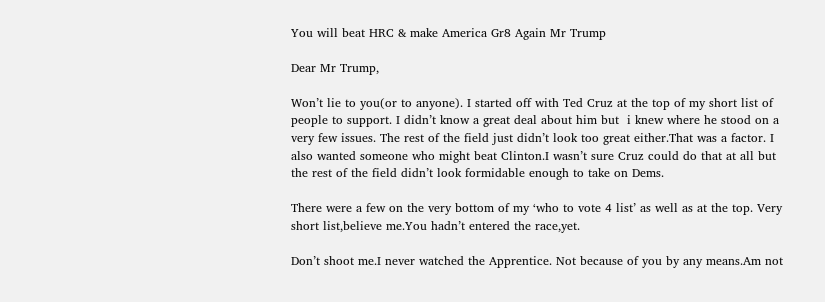You will beat HRC & make America Gr8 Again Mr Trump

Dear Mr Trump,

Won’t lie to you(or to anyone). I started off with Ted Cruz at the top of my short list of people to support. I didn’t know a great deal about him but  i knew where he stood on a  very few issues. The rest of the field just didn’t look too great either.That was a factor. I also wanted someone who might beat Clinton.I wasn’t sure Cruz could do that at all but the rest of the field didn’t look formidable enough to take on Dems.

There were a few on the very bottom of my ‘who to vote 4 list’ as well as at the top. Very short list,believe me.You hadn’t entered the race,yet.

Don’t shoot me.I never watched the Apprentice. Not because of you by any means.Am not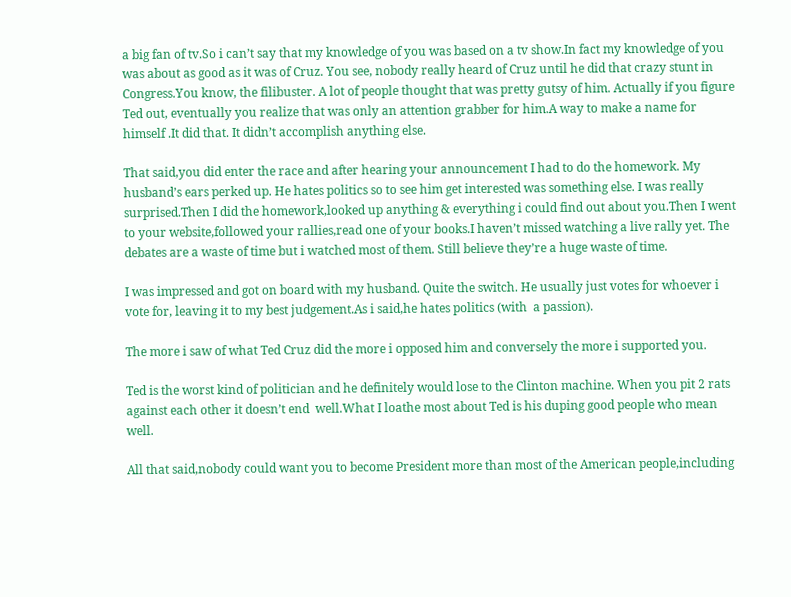a big fan of tv.So i can’t say that my knowledge of you was based on a tv show.In fact my knowledge of you was about as good as it was of Cruz. You see, nobody really heard of Cruz until he did that crazy stunt in Congress.You know, the filibuster. A lot of people thought that was pretty gutsy of him. Actually if you figure Ted out, eventually you realize that was only an attention grabber for him.A way to make a name for himself .It did that. It didn’t accomplish anything else.

That said,you did enter the race and after hearing your announcement I had to do the homework. My husband’s ears perked up. He hates politics so to see him get interested was something else. I was really surprised.Then I did the homework,looked up anything & everything i could find out about you.Then I went to your website,followed your rallies,read one of your books.I haven’t missed watching a live rally yet. The debates are a waste of time but i watched most of them. Still believe they’re a huge waste of time.

I was impressed and got on board with my husband. Quite the switch. He usually just votes for whoever i vote for, leaving it to my best judgement.As i said,he hates politics (with  a passion).

The more i saw of what Ted Cruz did the more i opposed him and conversely the more i supported you.

Ted is the worst kind of politician and he definitely would lose to the Clinton machine. When you pit 2 rats against each other it doesn’t end  well.What I loathe most about Ted is his duping good people who mean well.

All that said,nobody could want you to become President more than most of the American people,including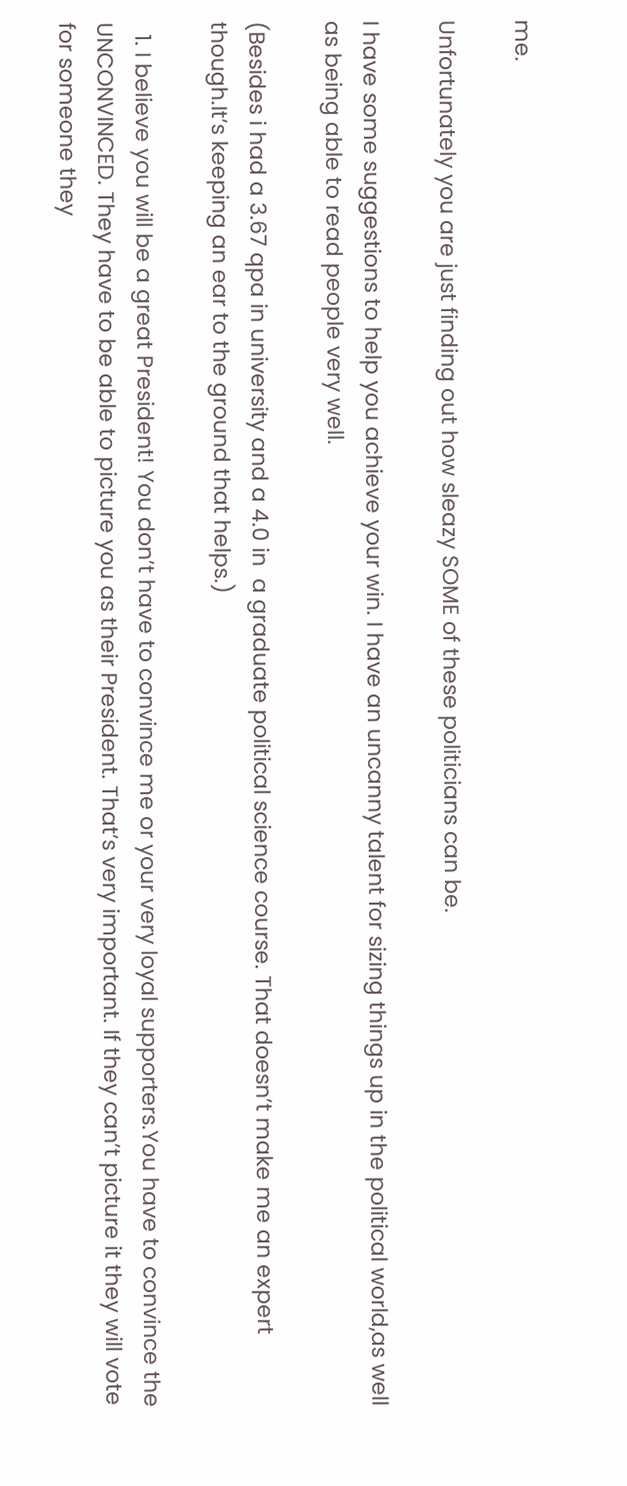me.

Unfortunately you are just finding out how sleazy SOME of these politicians can be.

I have some suggestions to help you achieve your win. I have an uncanny talent for sizing things up in the political world,as well as being able to read people very well.

(Besides i had a 3.67 qpa in university and a 4.0 in  a graduate political science course. That doesn’t make me an expert though.It’s keeping an ear to the ground that helps.)

  1. I believe you will be a great President! You don’t have to convince me or your very loyal supporters.You have to convince the UNCONVINCED. They have to be able to picture you as their President. That’s very important. If they can’t picture it they will vote for someone they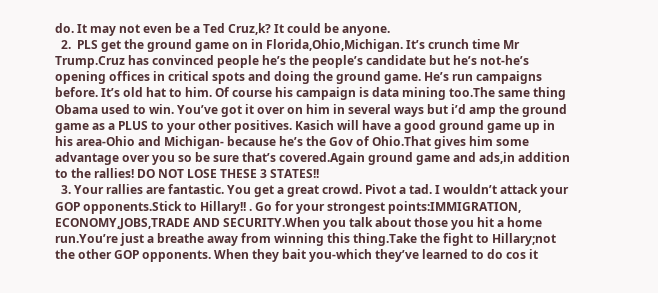do. It may not even be a Ted Cruz,k? It could be anyone.
  2.  PLS get the ground game on in Florida,Ohio,Michigan. It’s crunch time Mr Trump.Cruz has convinced people he’s the people’s candidate but he’s not-he’s opening offices in critical spots and doing the ground game. He’s run campaigns before. It’s old hat to him. Of course his campaign is data mining too.The same thing Obama used to win. You’ve got it over on him in several ways but i’d amp the ground game as a PLUS to your other positives. Kasich will have a good ground game up in his area-Ohio and Michigan- because he’s the Gov of Ohio.That gives him some  advantage over you so be sure that’s covered.Again ground game and ads,in addition to the rallies! DO NOT LOSE THESE 3 STATES!!
  3. Your rallies are fantastic. You get a great crowd. Pivot a tad. I wouldn’t attack your GOP opponents.Stick to Hillary!! . Go for your strongest points:IMMIGRATION, ECONOMY,JOBS,TRADE AND SECURITY.When you talk about those you hit a home run.You’re just a breathe away from winning this thing.Take the fight to Hillary;not the other GOP opponents. When they bait you-which they’ve learned to do cos it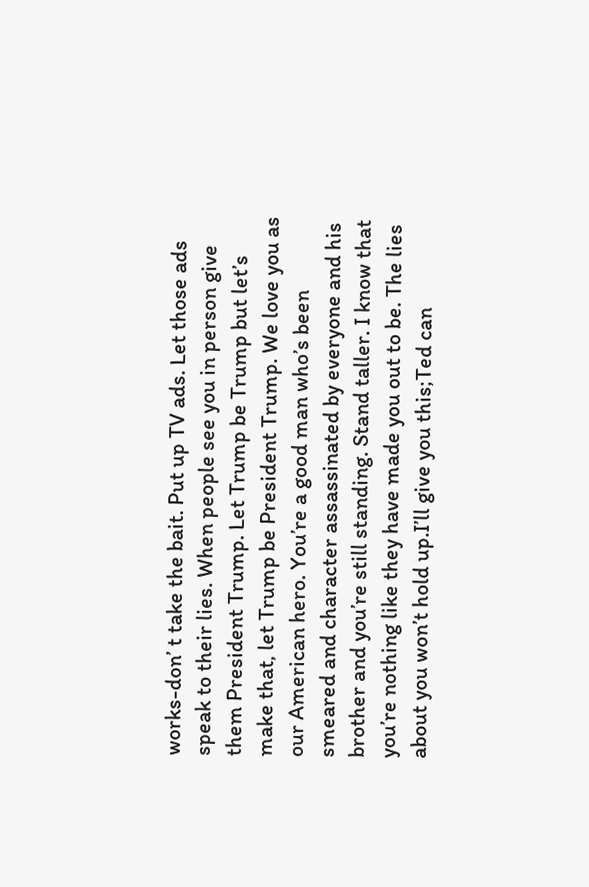works-don’ t take the bait. Put up TV ads. Let those ads speak to their lies. When people see you in person give them President Trump. Let Trump be Trump but let’s make that, let Trump be President Trump. We love you as our American hero. You’re a good man who’s been smeared and character assassinated by everyone and his brother and you’re still standing. Stand taller. I know that you’re nothing like they have made you out to be. The lies about you won’t hold up.I’ll give you this;Ted can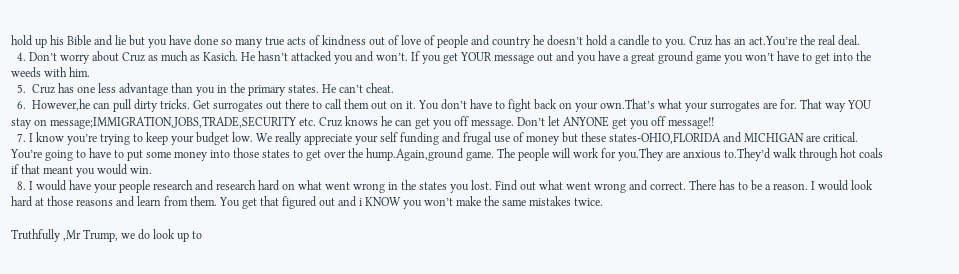hold up his Bible and lie but you have done so many true acts of kindness out of love of people and country he doesn’t hold a candle to you. Cruz has an act.You’re the real deal.
  4. Don’t worry about Cruz as much as Kasich. He hasn’t attacked you and won’t. If you get YOUR message out and you have a great ground game you won’t have to get into the weeds with him.
  5.  Cruz has one less advantage than you in the primary states. He can’t cheat.
  6.  However,he can pull dirty tricks. Get surrogates out there to call them out on it. You don’t have to fight back on your own.That’s what your surrogates are for. That way YOU stay on message;IMMIGRATION,JOBS,TRADE,SECURITY etc. Cruz knows he can get you off message. Don’t let ANYONE get you off message!!
  7. I know you’re trying to keep your budget low. We really appreciate your self funding and frugal use of money but these states-OHIO,FLORIDA and MICHIGAN are critical. You’re going to have to put some money into those states to get over the hump.Again,ground game. The people will work for you.They are anxious to.They’d walk through hot coals if that meant you would win.
  8. I would have your people research and research hard on what went wrong in the states you lost. Find out what went wrong and correct. There has to be a reason. I would look hard at those reasons and learn from them. You get that figured out and i KNOW you won’t make the same mistakes twice.

Truthfully ,Mr Trump, we do look up to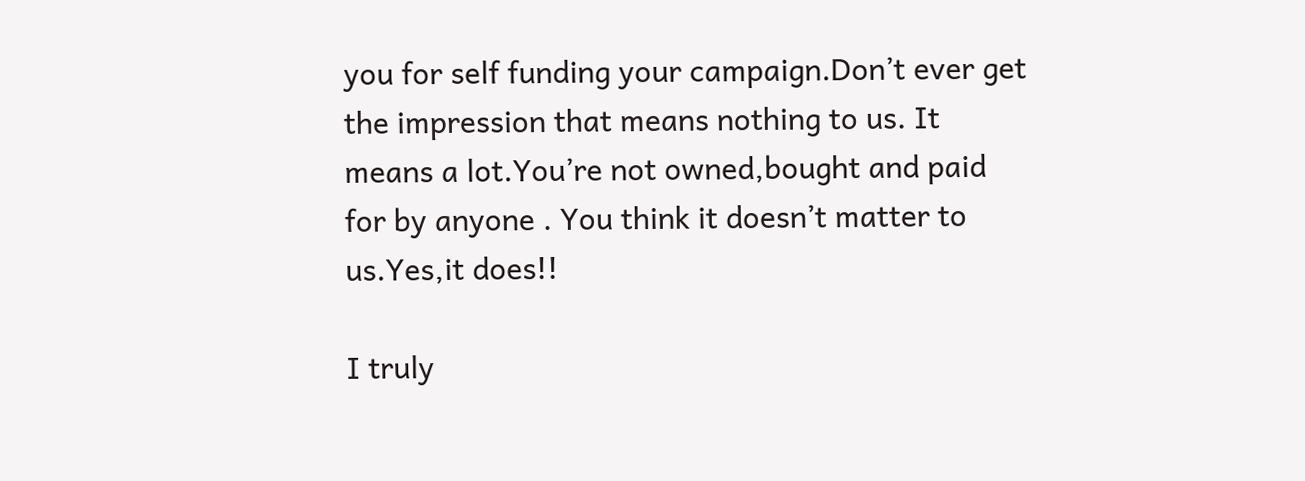you for self funding your campaign.Don’t ever get the impression that means nothing to us. It means a lot.You’re not owned,bought and paid for by anyone . You think it doesn’t matter to us.Yes,it does!!

I truly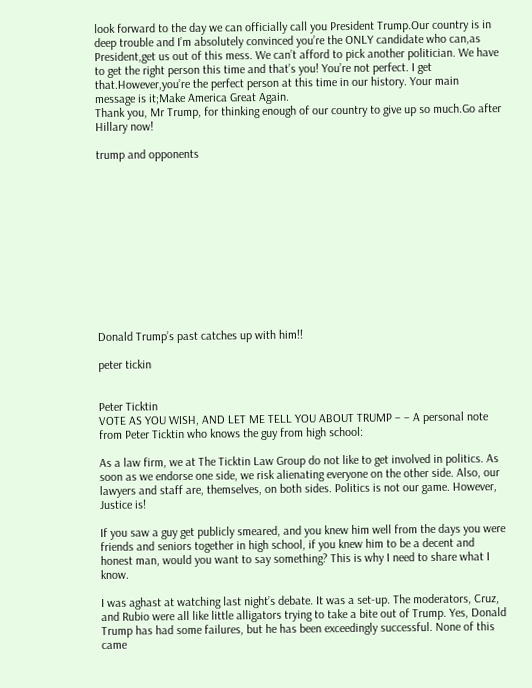look forward to the day we can officially call you President Trump.Our country is in deep trouble and I’m absolutely convinced you’re the ONLY candidate who can,as President,get us out of this mess. We can’t afford to pick another politician. We have to get the right person this time and that’s you! You’re not perfect. I get that.However,you’re the perfect person at this time in our history. Your main message is it;Make America Great Again.
Thank you, Mr Trump, for thinking enough of our country to give up so much.Go after Hillary now!

trump and opponents












Donald Trump’s past catches up with him!!

peter tickin


Peter Ticktin
VOTE AS YOU WISH, AND LET ME TELL YOU ABOUT TRUMP – – A personal note from Peter Ticktin who knows the guy from high school:

As a law firm, we at The Ticktin Law Group do not like to get involved in politics. As soon as we endorse one side, we risk alienating everyone on the other side. Also, our lawyers and staff are, themselves, on both sides. Politics is not our game. However, Justice is!

If you saw a guy get publicly smeared, and you knew him well from the days you were friends and seniors together in high school, if you knew him to be a decent and honest man, would you want to say something? This is why I need to share what I know.

I was aghast at watching last night’s debate. It was a set-up. The moderators, Cruz, and Rubio were all like little alligators trying to take a bite out of Trump. Yes, Donald Trump has had some failures, but he has been exceedingly successful. None of this came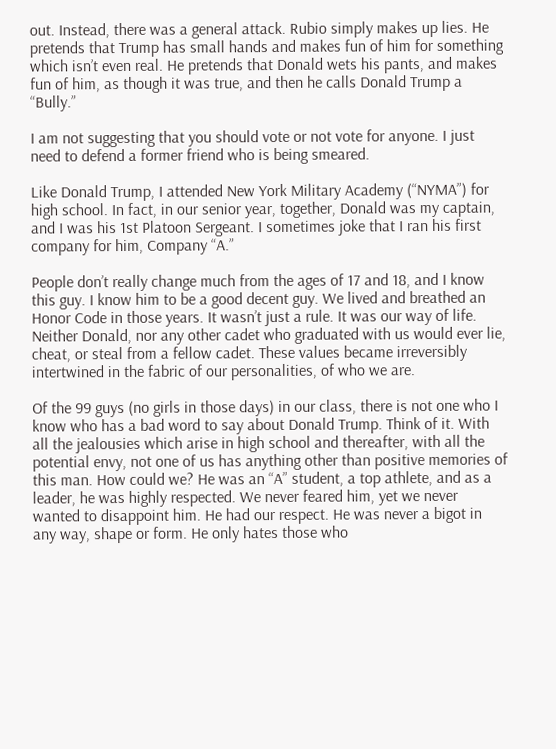out. Instead, there was a general attack. Rubio simply makes up lies. He pretends that Trump has small hands and makes fun of him for something which isn’t even real. He pretends that Donald wets his pants, and makes fun of him, as though it was true, and then he calls Donald Trump a “Bully.”

I am not suggesting that you should vote or not vote for anyone. I just need to defend a former friend who is being smeared.

Like Donald Trump, I attended New York Military Academy (“NYMA”) for high school. In fact, in our senior year, together, Donald was my captain, and I was his 1st Platoon Sergeant. I sometimes joke that I ran his first company for him, Company “A.”

People don’t really change much from the ages of 17 and 18, and I know this guy. I know him to be a good decent guy. We lived and breathed an Honor Code in those years. It wasn’t just a rule. It was our way of life. Neither Donald, nor any other cadet who graduated with us would ever lie, cheat, or steal from a fellow cadet. These values became irreversibly intertwined in the fabric of our personalities, of who we are.

Of the 99 guys (no girls in those days) in our class, there is not one who I know who has a bad word to say about Donald Trump. Think of it. With all the jealousies which arise in high school and thereafter, with all the potential envy, not one of us has anything other than positive memories of this man. How could we? He was an “A” student, a top athlete, and as a leader, he was highly respected. We never feared him, yet we never wanted to disappoint him. He had our respect. He was never a bigot in any way, shape or form. He only hates those who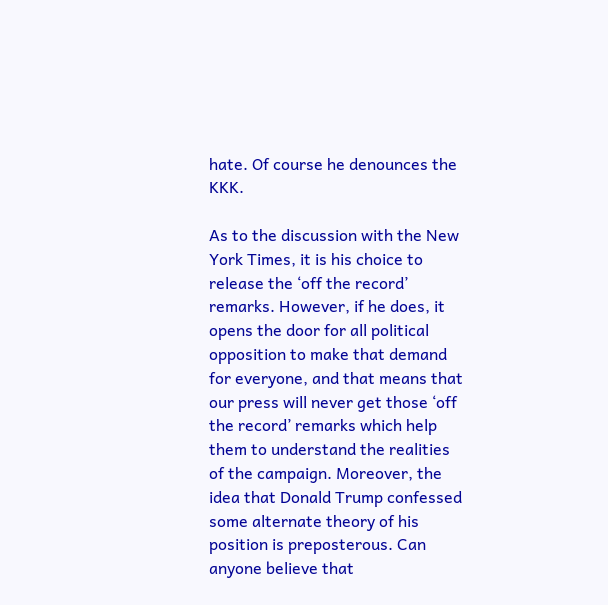hate. Of course he denounces the KKK.

As to the discussion with the New York Times, it is his choice to release the ‘off the record’ remarks. However, if he does, it opens the door for all political opposition to make that demand for everyone, and that means that our press will never get those ‘off the record’ remarks which help them to understand the realities of the campaign. Moreover, the idea that Donald Trump confessed some alternate theory of his position is preposterous. Can anyone believe that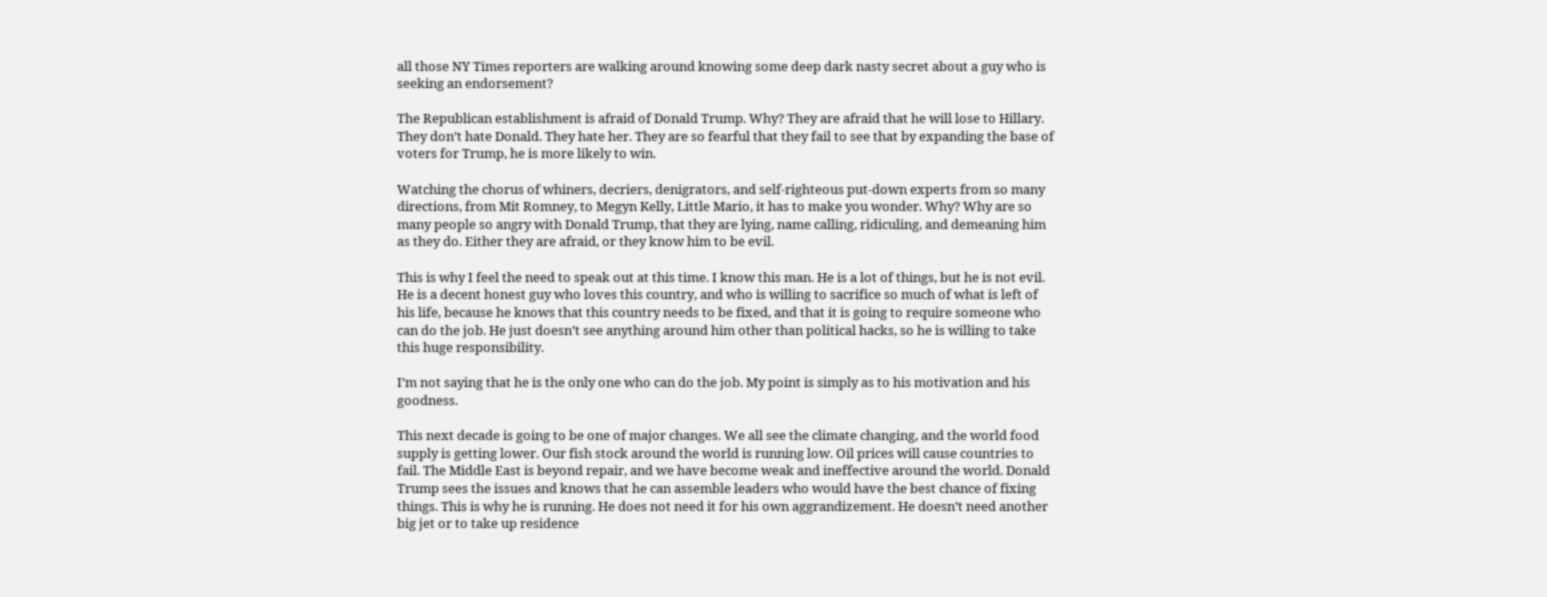all those NY Times reporters are walking around knowing some deep dark nasty secret about a guy who is seeking an endorsement?

The Republican establishment is afraid of Donald Trump. Why? They are afraid that he will lose to Hillary. They don’t hate Donald. They hate her. They are so fearful that they fail to see that by expanding the base of voters for Trump, he is more likely to win.

Watching the chorus of whiners, decriers, denigrators, and self-righteous put-down experts from so many directions, from Mit Romney, to Megyn Kelly, Little Mario, it has to make you wonder. Why? Why are so many people so angry with Donald Trump, that they are lying, name calling, ridiculing, and demeaning him as they do. Either they are afraid, or they know him to be evil.

This is why I feel the need to speak out at this time. I know this man. He is a lot of things, but he is not evil. He is a decent honest guy who loves this country, and who is willing to sacrifice so much of what is left of his life, because he knows that this country needs to be fixed, and that it is going to require someone who can do the job. He just doesn’t see anything around him other than political hacks, so he is willing to take this huge responsibility.

I’m not saying that he is the only one who can do the job. My point is simply as to his motivation and his goodness.

This next decade is going to be one of major changes. We all see the climate changing, and the world food supply is getting lower. Our fish stock around the world is running low. Oil prices will cause countries to fail. The Middle East is beyond repair, and we have become weak and ineffective around the world. Donald Trump sees the issues and knows that he can assemble leaders who would have the best chance of fixing things. This is why he is running. He does not need it for his own aggrandizement. He doesn’t need another big jet or to take up residence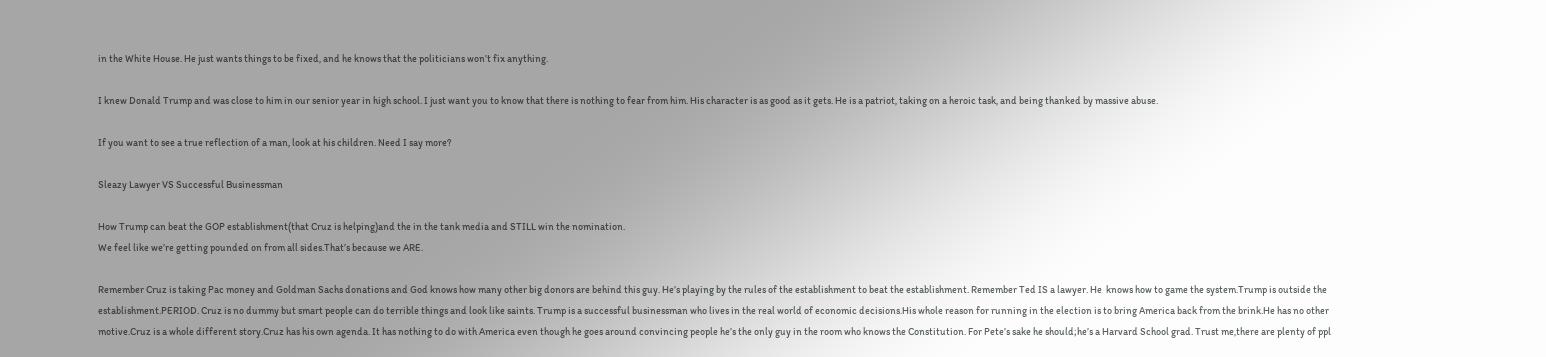in the White House. He just wants things to be fixed, and he knows that the politicians won’t fix anything.

I knew Donald Trump and was close to him in our senior year in high school. I just want you to know that there is nothing to fear from him. His character is as good as it gets. He is a patriot, taking on a heroic task, and being thanked by massive abuse.

If you want to see a true reflection of a man, look at his children. Need I say more?

Sleazy Lawyer VS Successful Businessman

How Trump can beat the GOP establishment(that Cruz is helping)and the in the tank media and STILL win the nomination.
We feel like we’re getting pounded on from all sides.That’s because we ARE.

Remember Cruz is taking Pac money and Goldman Sachs donations and God knows how many other big donors are behind this guy. He’s playing by the rules of the establishment to beat the establishment. Remember Ted IS a lawyer. He  knows how to game the system.Trump is outside the establishment.PERIOD. Cruz is no dummy but smart people can do terrible things and look like saints. Trump is a successful businessman who lives in the real world of economic decisions.His whole reason for running in the election is to bring America back from the brink.He has no other motive.Cruz is a whole different story.Cruz has his own agenda. It has nothing to do with America even though he goes around convincing people he’s the only guy in the room who knows the Constitution. For Pete’s sake he should;he’s a Harvard School grad. Trust me,there are plenty of ppl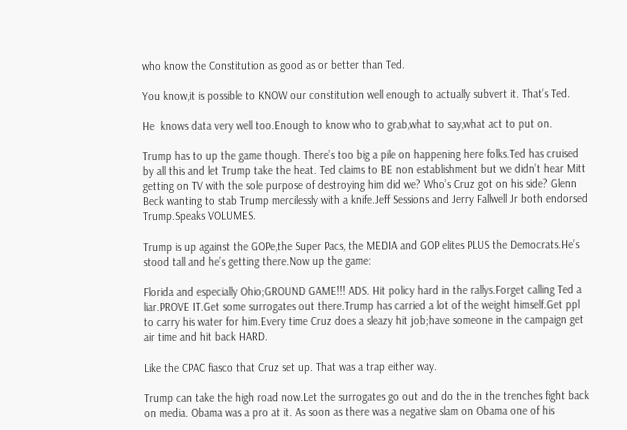who know the Constitution as good as or better than Ted.

You know,it is possible to KNOW our constitution well enough to actually subvert it. That’s Ted.

He  knows data very well too.Enough to know who to grab,what to say,what act to put on.

Trump has to up the game though. There’s too big a pile on happening here folks.Ted has cruised by all this and let Trump take the heat. Ted claims to BE non establishment but we didn’t hear Mitt getting on TV with the sole purpose of destroying him did we? Who’s Cruz got on his side? Glenn Beck wanting to stab Trump mercilessly with a knife.Jeff Sessions and Jerry Fallwell Jr both endorsed Trump.Speaks VOLUMES.

Trump is up against the GOPe,the Super Pacs, the MEDIA and GOP elites PLUS the Democrats.He’s stood tall and he’s getting there.Now up the game:

Florida and especially Ohio;GROUND GAME!!! ADS. Hit policy hard in the rallys.Forget calling Ted a liar.PROVE IT.Get some surrogates out there.Trump has carried a lot of the weight himself.Get ppl to carry his water for him.Every time Cruz does a sleazy hit job;have someone in the campaign get air time and hit back HARD.

Like the CPAC fiasco that Cruz set up. That was a trap either way.

Trump can take the high road now.Let the surrogates go out and do the in the trenches fight back on media. Obama was a pro at it. As soon as there was a negative slam on Obama one of his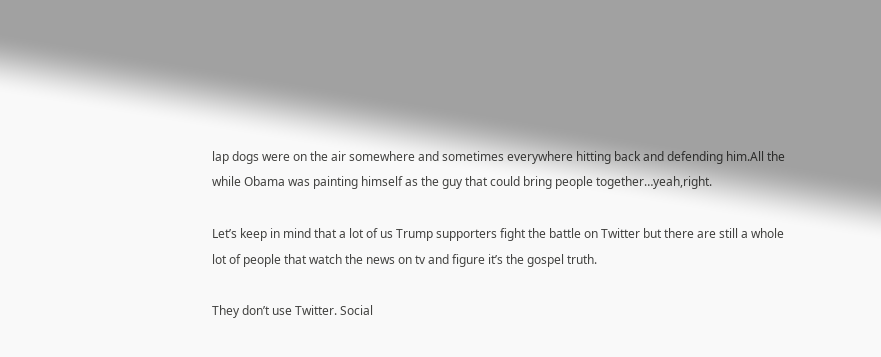lap dogs were on the air somewhere and sometimes everywhere hitting back and defending him.All the while Obama was painting himself as the guy that could bring people together…yeah,right.

Let’s keep in mind that a lot of us Trump supporters fight the battle on Twitter but there are still a whole lot of people that watch the news on tv and figure it’s the gospel truth.

They don’t use Twitter. Social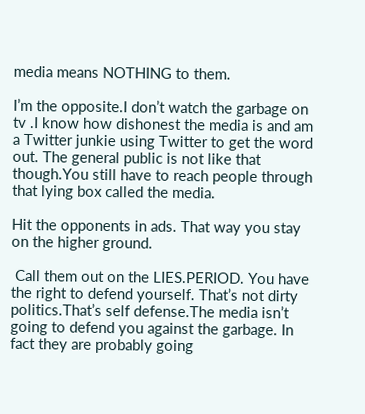media means NOTHING to them.

I’m the opposite.I don’t watch the garbage on tv .I know how dishonest the media is and am a Twitter junkie using Twitter to get the word out. The general public is not like that though.You still have to reach people through that lying box called the media.

Hit the opponents in ads. That way you stay on the higher ground.

 Call them out on the LIES.PERIOD. You have the right to defend yourself. That’s not dirty politics.That’s self defense.The media isn’t going to defend you against the garbage. In fact they are probably going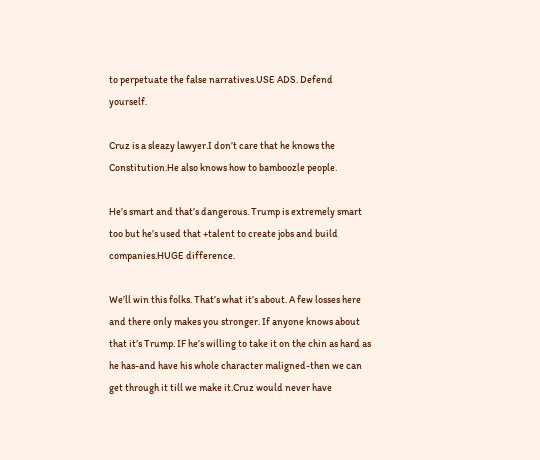to perpetuate the false narratives.USE ADS. Defend yourself.

Cruz is a sleazy lawyer.I don’t care that he knows the Constitution.He also knows how to bamboozle people.

He’s smart and that’s dangerous. Trump is extremely smart too but he’s used that +talent to create jobs and build companies.HUGE difference.

We’ll win this folks. That’s what it’s about. A few losses here and there only makes you stronger. If anyone knows about that it’s Trump. IF he’s willing to take it on the chin as hard as he has-and have his whole character maligned-then we can get through it till we make it.Cruz would never have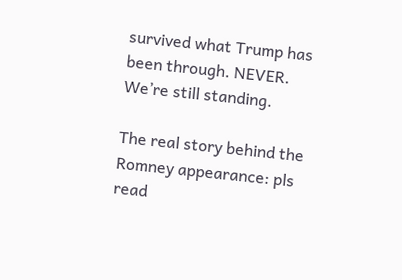survived what Trump has been through. NEVER. We’re still standing.

The real story behind the Romney appearance: pls read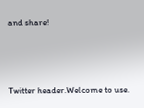and share!



Twitter header.Welcome to use.